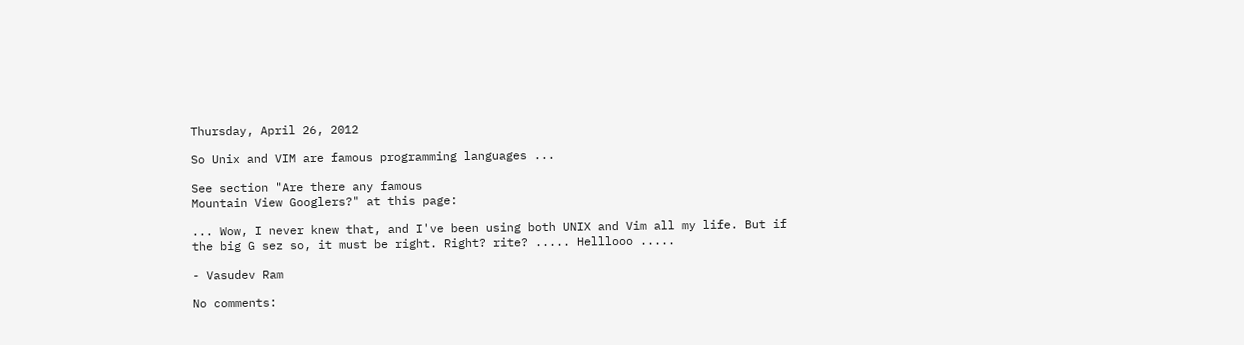Thursday, April 26, 2012

So Unix and VIM are famous programming languages ...

See section "Are there any famous
Mountain View Googlers?" at this page:

... Wow, I never knew that, and I've been using both UNIX and Vim all my life. But if the big G sez so, it must be right. Right? rite? ..... Helllooo .....

- Vasudev Ram

No comments: